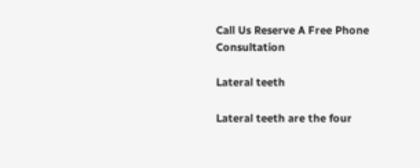Call Us Reserve A Free Phone Consultation

Lateral teeth

Lateral teeth are the four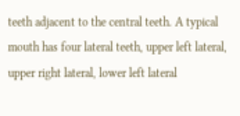teeth adjacent to the central teeth. A typical mouth has four lateral teeth, upper left lateral, upper right lateral, lower left lateral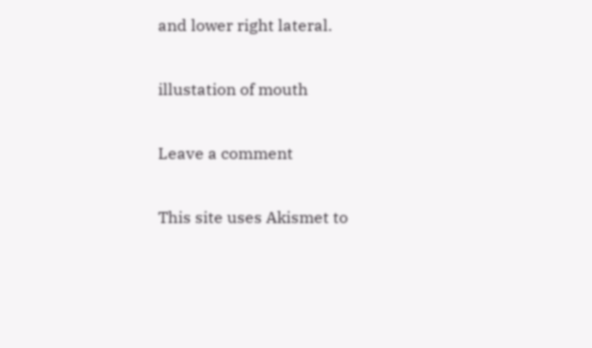and lower right lateral.

illustation of mouth

Leave a comment

This site uses Akismet to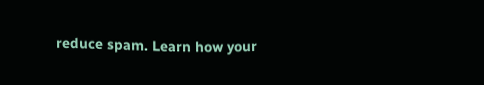reduce spam. Learn how your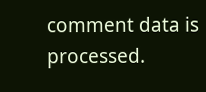comment data is processed.